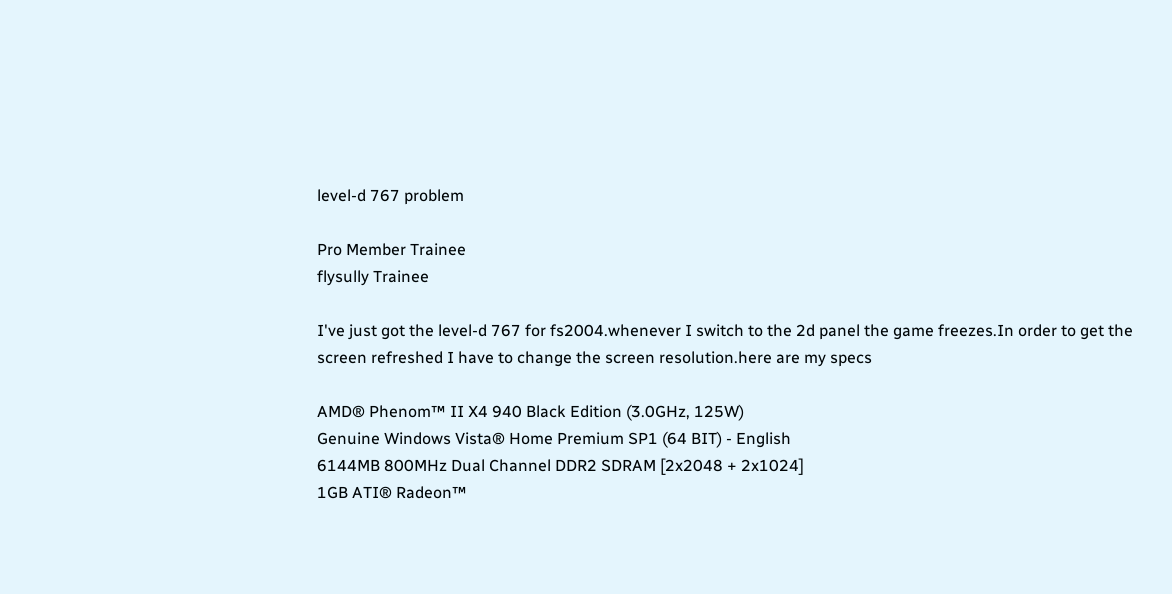level-d 767 problem

Pro Member Trainee
flysully Trainee

I've just got the level-d 767 for fs2004.whenever I switch to the 2d panel the game freezes.In order to get the screen refreshed I have to change the screen resolution.here are my specs

AMD® Phenom™ II X4 940 Black Edition (3.0GHz, 125W)
Genuine Windows Vista® Home Premium SP1 (64 BIT) - English
6144MB 800MHz Dual Channel DDR2 SDRAM [2x2048 + 2x1024]
1GB ATI® Radeon™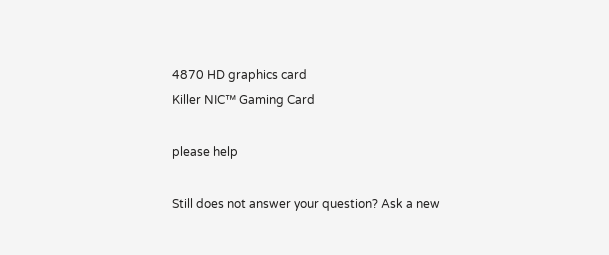4870 HD graphics card
Killer NIC™ Gaming Card

please help

Still does not answer your question? Ask a new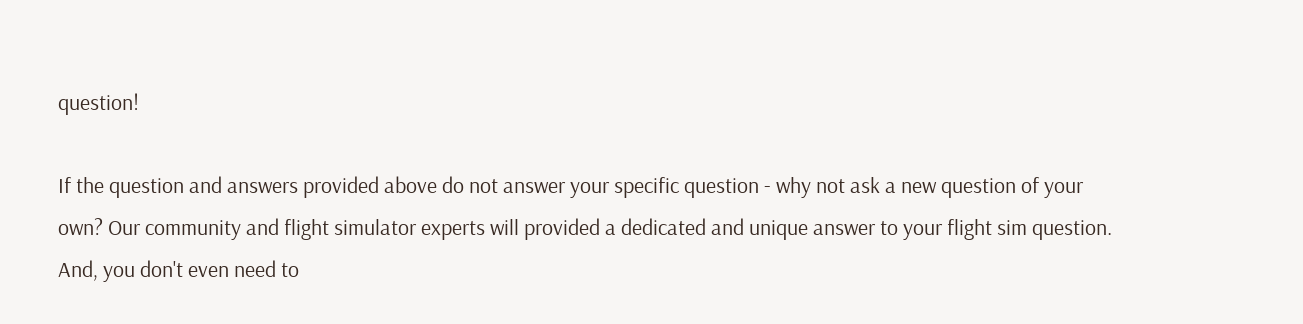question!

If the question and answers provided above do not answer your specific question - why not ask a new question of your own? Our community and flight simulator experts will provided a dedicated and unique answer to your flight sim question. And, you don't even need to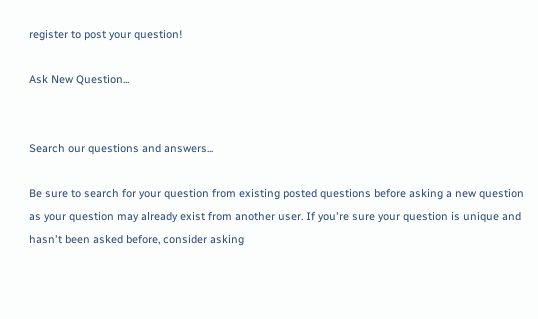register to post your question!

Ask New Question...


Search our questions and answers...

Be sure to search for your question from existing posted questions before asking a new question as your question may already exist from another user. If you're sure your question is unique and hasn't been asked before, consider asking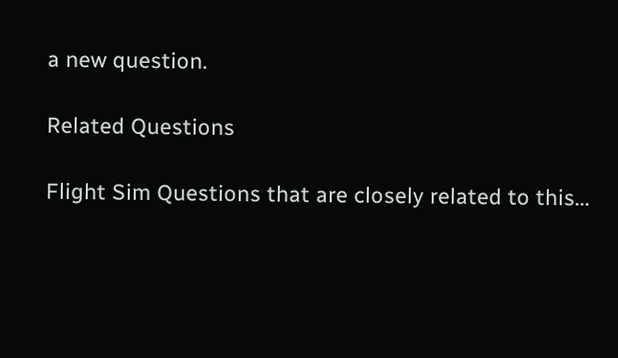a new question.

Related Questions

Flight Sim Questions that are closely related to this...